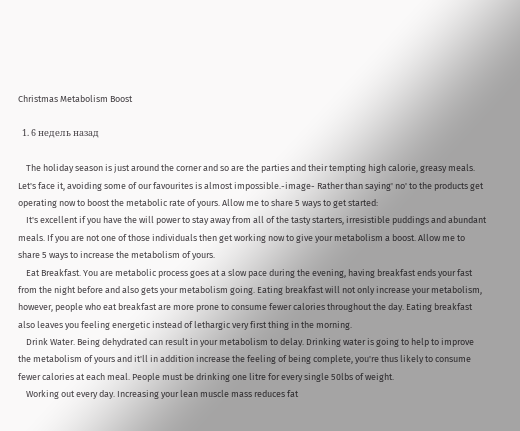Christmas Metabolism Boost

  1. 6 недель назад

    The holiday season is just around the corner and so are the parties and their tempting high calorie, greasy meals. Let's face it, avoiding some of our favourites is almost impossible.-image- Rather than saying' no' to the products get operating now to boost the metabolic rate of yours. Allow me to share 5 ways to get started:
    It's excellent if you have the will power to stay away from all of the tasty starters, irresistible puddings and abundant meals. If you are not one of those individuals then get working now to give your metabolism a boost. Allow me to share 5 ways to increase the metabolism of yours.
    Eat Breakfast. You are metabolic process goes at a slow pace during the evening, having breakfast ends your fast from the night before and also gets your metabolism going. Eating breakfast will not only increase your metabolism, however, people who eat breakfast are more prone to consume fewer calories throughout the day. Eating breakfast also leaves you feeling energetic instead of lethargic very first thing in the morning.
    Drink Water. Being dehydrated can result in your metabolism to delay. Drinking water is going to help to improve the metabolism of yours and it'll in addition increase the feeling of being complete, you're thus likely to consume fewer calories at each meal. People must be drinking one litre for every single 50lbs of weight.
    Working out every day. Increasing your lean muscle mass reduces fat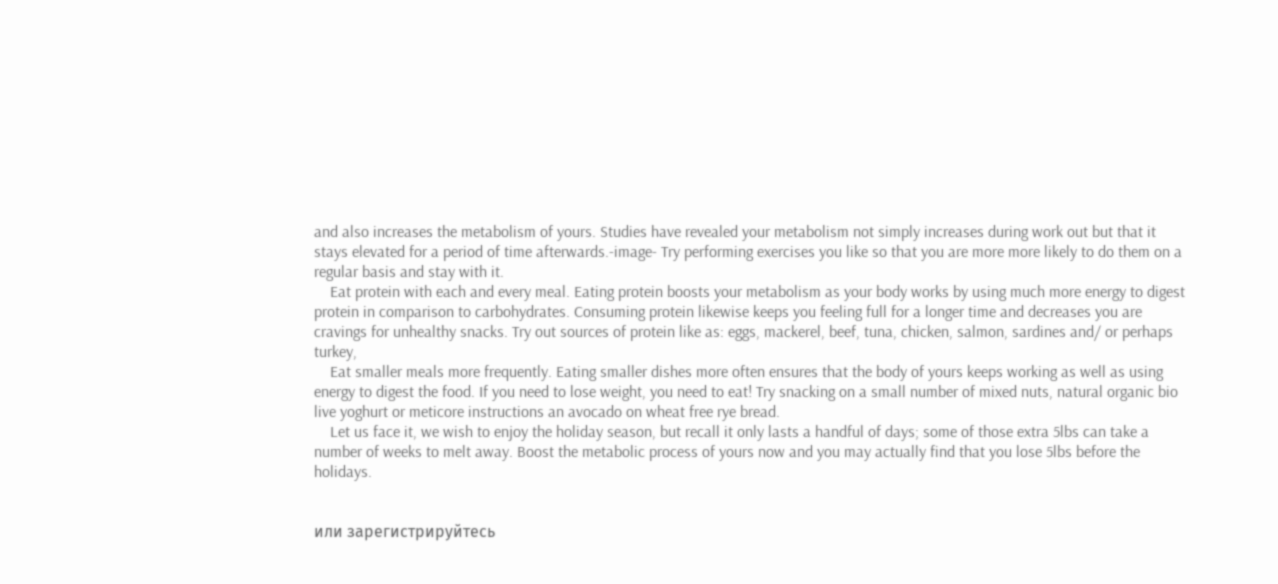and also increases the metabolism of yours. Studies have revealed your metabolism not simply increases during work out but that it stays elevated for a period of time afterwards.-image- Try performing exercises you like so that you are more more likely to do them on a regular basis and stay with it.
    Eat protein with each and every meal. Eating protein boosts your metabolism as your body works by using much more energy to digest protein in comparison to carbohydrates. Consuming protein likewise keeps you feeling full for a longer time and decreases you are cravings for unhealthy snacks. Try out sources of protein like as: eggs, mackerel, beef, tuna, chicken, salmon, sardines and/ or perhaps turkey,
    Eat smaller meals more frequently. Eating smaller dishes more often ensures that the body of yours keeps working as well as using energy to digest the food. If you need to lose weight, you need to eat! Try snacking on a small number of mixed nuts, natural organic bio live yoghurt or meticore instructions an avocado on wheat free rye bread.
    Let us face it, we wish to enjoy the holiday season, but recall it only lasts a handful of days; some of those extra 5lbs can take a number of weeks to melt away. Boost the metabolic process of yours now and you may actually find that you lose 5lbs before the holidays.


или зарегистрируйтесь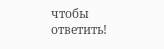чтобы ответить!